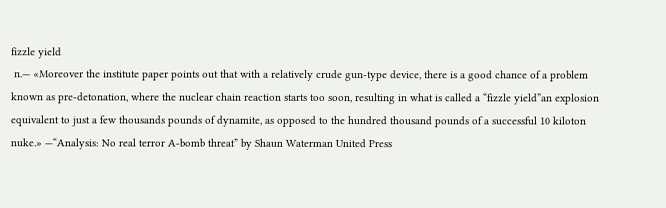fizzle yield
 n.— «Moreover the institute paper points out that with a relatively crude gun-type device, there is a good chance of a problem known as pre-detonation, where the nuclear chain reaction starts too soon, resulting in what is called a “fizzle yield”an explosion equivalent to just a few thousands pounds of dynamite, as opposed to the hundred thousand pounds of a successful 10 kiloton nuke.» —“Analysis: No real terror A-bomb threat” by Shaun Waterman United Press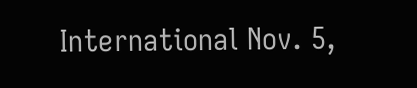International Nov. 5,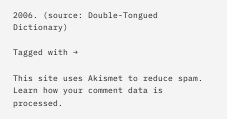2006. (source: Double-Tongued Dictionary)

Tagged with →

This site uses Akismet to reduce spam. Learn how your comment data is processed.